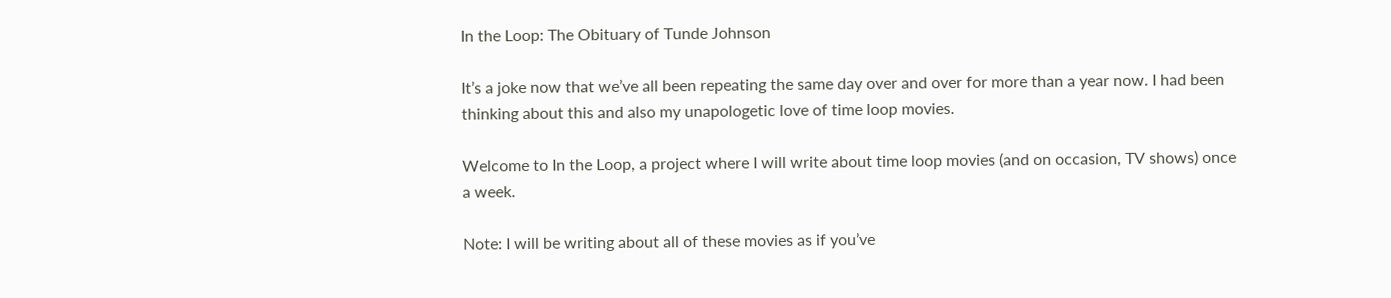In the Loop: The Obituary of Tunde Johnson

It’s a joke now that we’ve all been repeating the same day over and over for more than a year now. I had been thinking about this and also my unapologetic love of time loop movies.

Welcome to In the Loop, a project where I will write about time loop movies (and on occasion, TV shows) once a week.

Note: I will be writing about all of these movies as if you’ve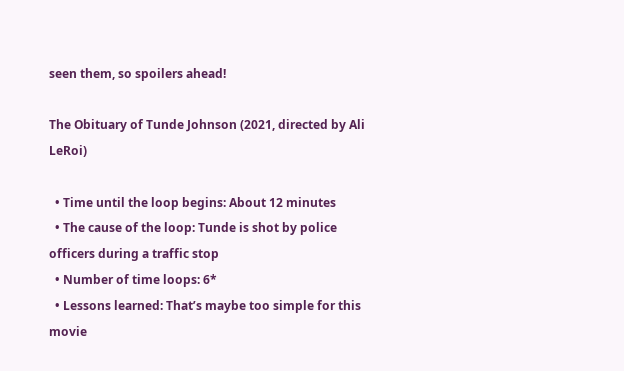seen them, so spoilers ahead!

The Obituary of Tunde Johnson (2021, directed by Ali LeRoi)

  • Time until the loop begins: About 12 minutes
  • The cause of the loop: Tunde is shot by police officers during a traffic stop
  • Number of time loops: 6*
  • Lessons learned: That’s maybe too simple for this movie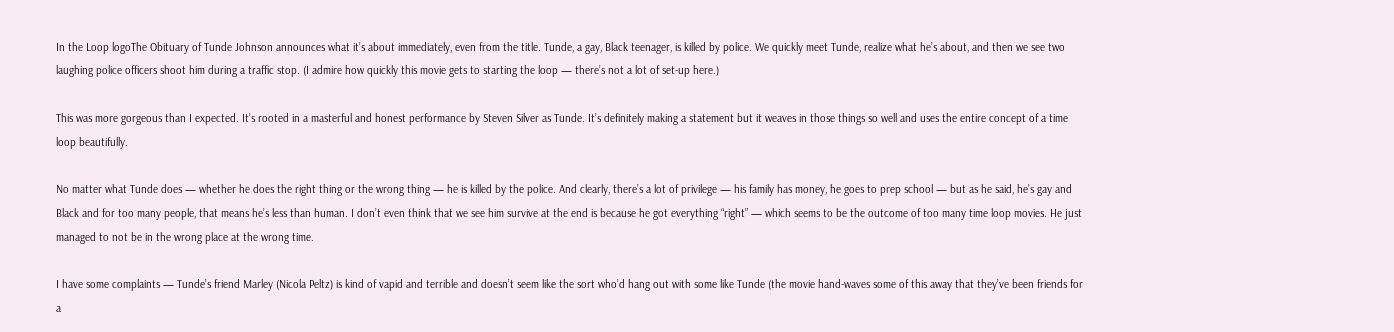In the Loop logoThe Obituary of Tunde Johnson announces what it’s about immediately, even from the title. Tunde, a gay, Black teenager, is killed by police. We quickly meet Tunde, realize what he’s about, and then we see two laughing police officers shoot him during a traffic stop. (I admire how quickly this movie gets to starting the loop — there’s not a lot of set-up here.)

This was more gorgeous than I expected. It’s rooted in a masterful and honest performance by Steven Silver as Tunde. It’s definitely making a statement but it weaves in those things so well and uses the entire concept of a time loop beautifully.

No matter what Tunde does — whether he does the right thing or the wrong thing — he is killed by the police. And clearly, there’s a lot of privilege — his family has money, he goes to prep school — but as he said, he’s gay and Black and for too many people, that means he’s less than human. I don’t even think that we see him survive at the end is because he got everything “right” — which seems to be the outcome of too many time loop movies. He just managed to not be in the wrong place at the wrong time.

I have some complaints — Tunde’s friend Marley (Nicola Peltz) is kind of vapid and terrible and doesn’t seem like the sort who’d hang out with some like Tunde (the movie hand-waves some of this away that they’ve been friends for a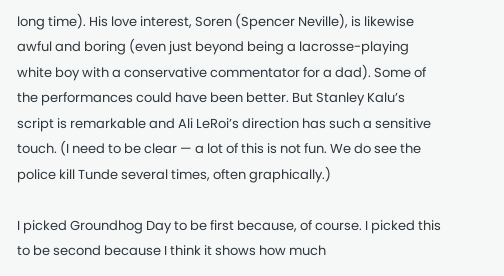long time). His love interest, Soren (Spencer Neville), is likewise awful and boring (even just beyond being a lacrosse-playing white boy with a conservative commentator for a dad). Some of the performances could have been better. But Stanley Kalu’s script is remarkable and Ali LeRoi’s direction has such a sensitive touch. (I need to be clear — a lot of this is not fun. We do see the police kill Tunde several times, often graphically.)

I picked Groundhog Day to be first because, of course. I picked this to be second because I think it shows how much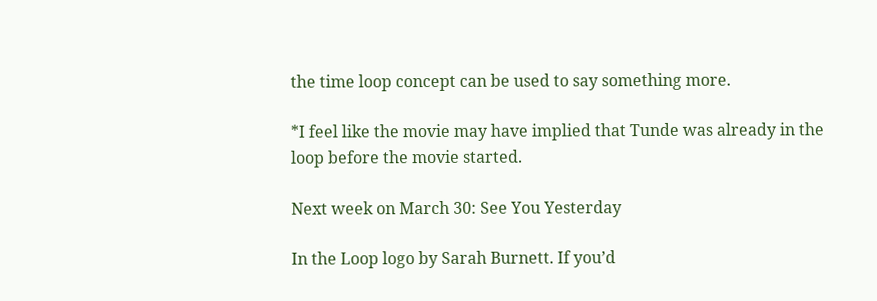the time loop concept can be used to say something more.

*I feel like the movie may have implied that Tunde was already in the loop before the movie started.

Next week on March 30: See You Yesterday

In the Loop logo by Sarah Burnett. If you’d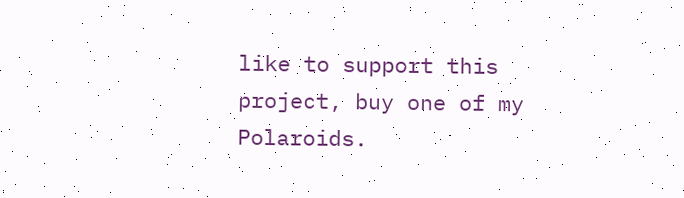like to support this project, buy one of my Polaroids.